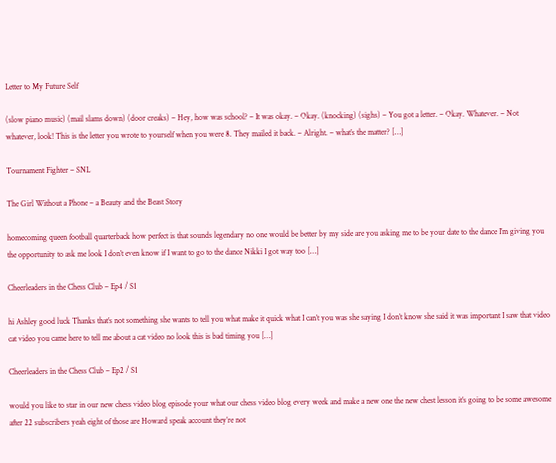Letter to My Future Self

(slow piano music) (mail slams down) (door creaks) – Hey, how was school? – It was okay. – Okay. (knocking) (sighs) – You got a letter. – Okay. Whatever. – Not whatever, look! This is the letter you wrote to yourself when you were 8. They mailed it back. – Alright. – what’s the matter? […]

Tournament Fighter – SNL

The Girl Without a Phone – a Beauty and the Beast Story

homecoming queen football quarterback how perfect is that sounds legendary no one would be better by my side are you asking me to be your date to the dance I’m giving you the opportunity to ask me look I don’t even know if I want to go to the dance Nikki I got way too […]

Cheerleaders in the Chess Club – Ep4 / S1

hi Ashley good luck Thanks that’s not something she wants to tell you what make it quick what I can’t you was she saying I don’t know she said it was important I saw that video cat video you came here to tell me about a cat video no look this is bad timing you […]

Cheerleaders in the Chess Club – Ep2 / S1

would you like to star in our new chess video blog episode your what our chess video blog every week and make a new one the new chest lesson it’s going to be some awesome after 22 subscribers yeah eight of those are Howard speak account they’re not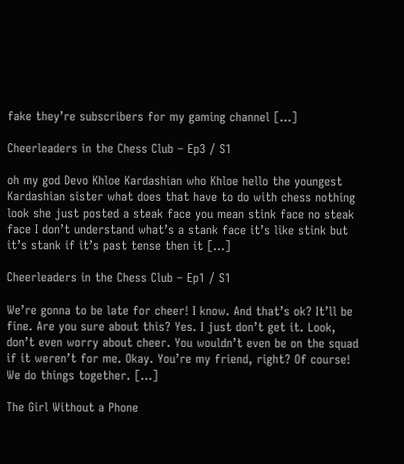fake they’re subscribers for my gaming channel […]

Cheerleaders in the Chess Club – Ep3 / S1

oh my god Devo Khloe Kardashian who Khloe hello the youngest Kardashian sister what does that have to do with chess nothing look she just posted a steak face you mean stink face no steak face I don’t understand what’s a stank face it’s like stink but it’s stank if it’s past tense then it […]

Cheerleaders in the Chess Club – Ep1 / S1

We’re gonna to be late for cheer! I know. And that’s ok? It’ll be fine. Are you sure about this? Yes. I just don’t get it. Look, don’t even worry about cheer. You wouldn’t even be on the squad if it weren’t for me. Okay. You’re my friend, right? Of course! We do things together. […]

The Girl Without a Phone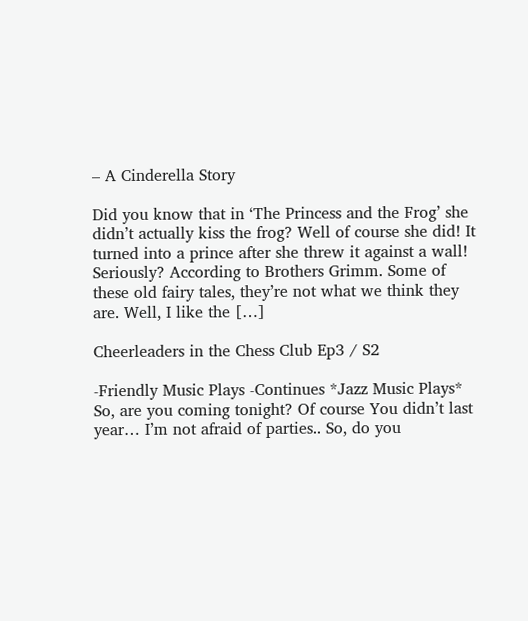– A Cinderella Story

Did you know that in ‘The Princess and the Frog’ she didn’t actually kiss the frog? Well of course she did! It turned into a prince after she threw it against a wall! Seriously? According to Brothers Grimm. Some of these old fairy tales, they’re not what we think they are. Well, I like the […]

Cheerleaders in the Chess Club Ep3 / S2

-Friendly Music Plays -Continues *Jazz Music Plays* So, are you coming tonight? Of course You didn’t last year… I’m not afraid of parties.. So, do you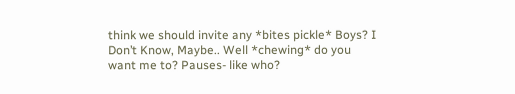think we should invite any *bites pickle* Boys? I Don’t Know, Maybe.. Well *chewing* do you want me to? Pauses- like who?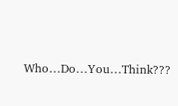Who…Do…You…Think???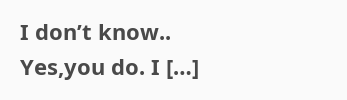I don’t know.. Yes,you do. I […]